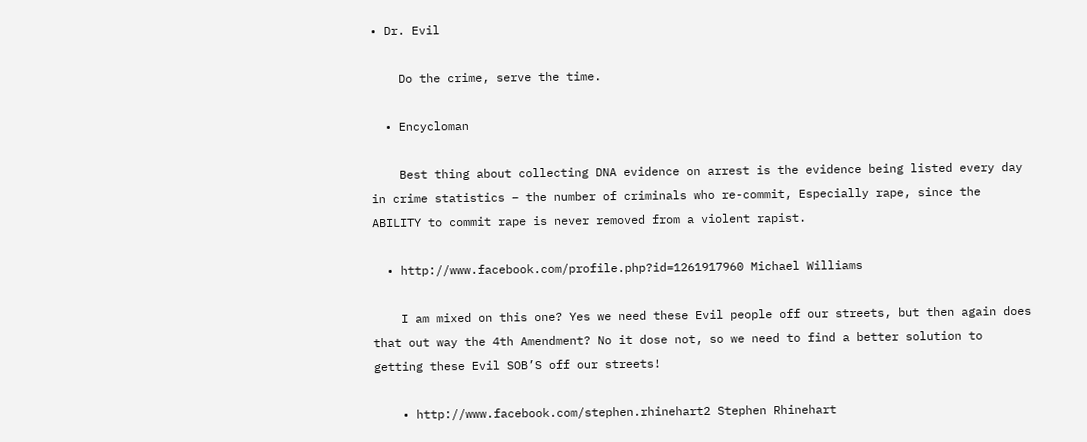• Dr. Evil

    Do the crime, serve the time.

  • Encycloman

    Best thing about collecting DNA evidence on arrest is the evidence being listed every day in crime statistics – the number of criminals who re-commit, Especially rape, since the ABILITY to commit rape is never removed from a violent rapist.

  • http://www.facebook.com/profile.php?id=1261917960 Michael Williams

    I am mixed on this one? Yes we need these Evil people off our streets, but then again does that out way the 4th Amendment? No it dose not, so we need to find a better solution to getting these Evil SOB’S off our streets!

    • http://www.facebook.com/stephen.rhinehart2 Stephen Rhinehart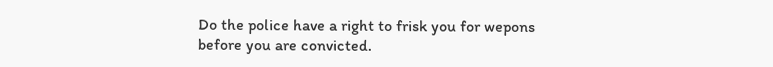Do the police have a right to frisk you for wepons before you are convicted.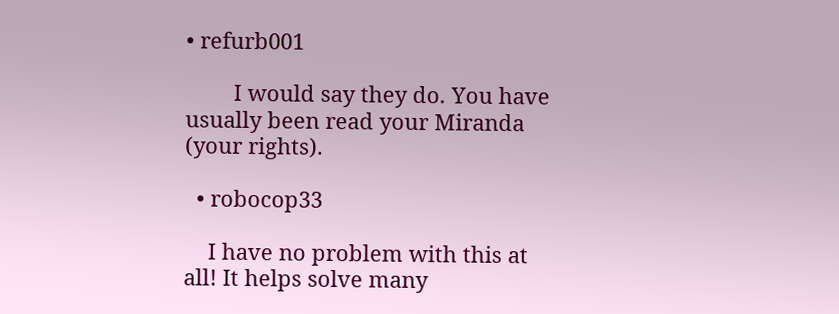• refurb001

        I would say they do. You have usually been read your Miranda (your rights).

  • robocop33

    I have no problem with this at all! It helps solve many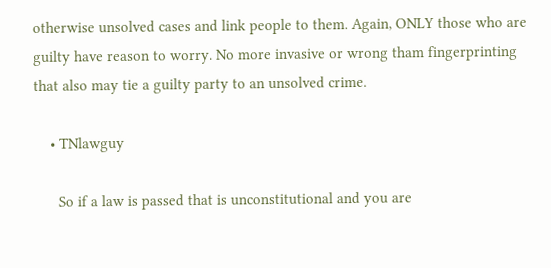otherwise unsolved cases and link people to them. Again, ONLY those who are guilty have reason to worry. No more invasive or wrong tham fingerprinting that also may tie a guilty party to an unsolved crime.

    • TNlawguy

      So if a law is passed that is unconstitutional and you are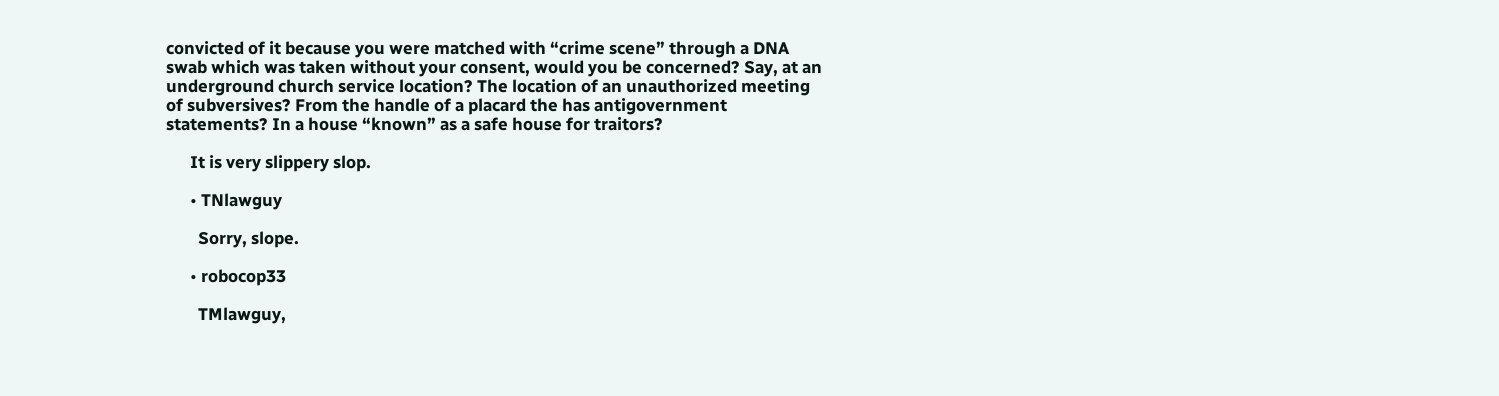convicted of it because you were matched with “crime scene” through a DNA swab which was taken without your consent, would you be concerned? Say, at an underground church service location? The location of an unauthorized meeting of subversives? From the handle of a placard the has antigovernment statements? In a house “known” as a safe house for traitors?

      It is very slippery slop.

      • TNlawguy

        Sorry, slope.

      • robocop33

        TMlawguy,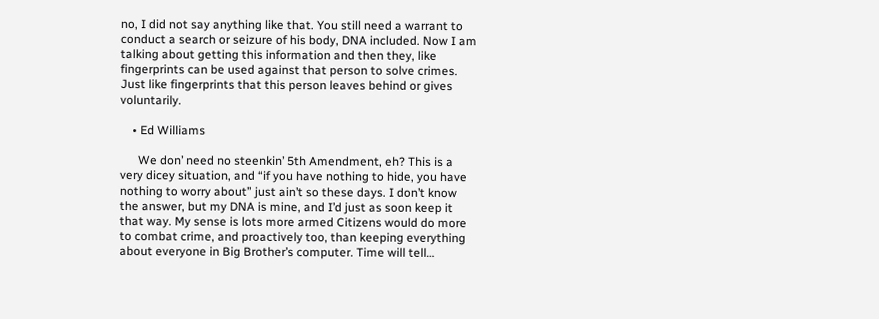no, I did not say anything like that. You still need a warrant to conduct a search or seizure of his body, DNA included. Now I am talking about getting this information and then they, like fingerprints can be used against that person to solve crimes. Just like fingerprints that this person leaves behind or gives voluntarily.

    • Ed Williams

      We don’ need no steenkin’ 5th Amendment, eh? This is a very dicey situation, and “if you have nothing to hide, you have nothing to worry about” just ain’t so these days. I don’t know the answer, but my DNA is mine, and I’d just as soon keep it that way. My sense is lots more armed Citizens would do more to combat crime, and proactively too, than keeping everything about everyone in Big Brother’s computer. Time will tell…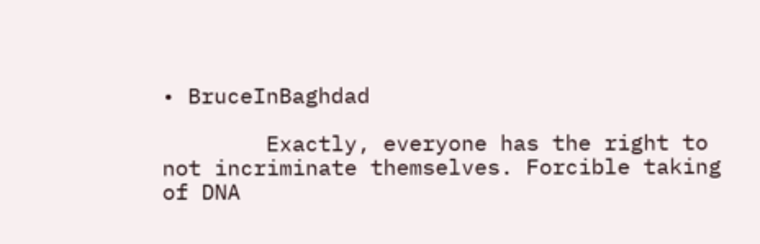• BruceInBaghdad

        Exactly, everyone has the right to not incriminate themselves. Forcible taking of DNA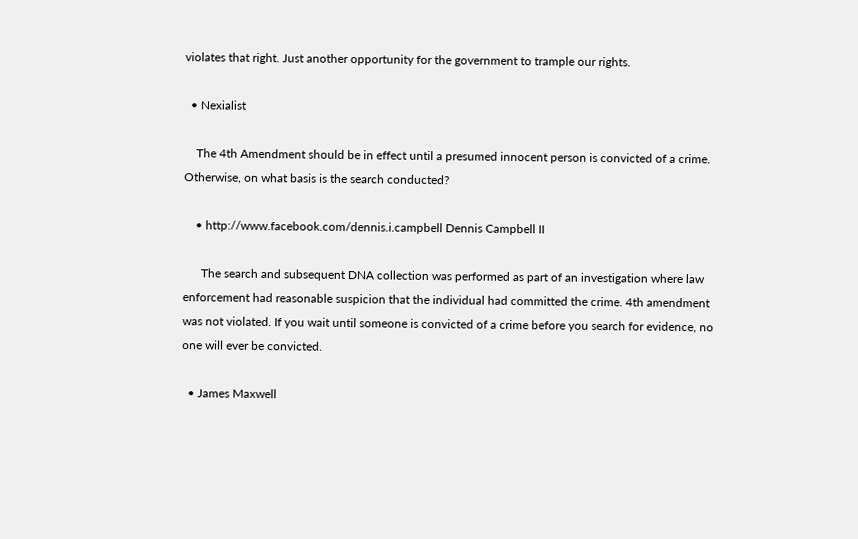violates that right. Just another opportunity for the government to trample our rights.

  • Nexialist

    The 4th Amendment should be in effect until a presumed innocent person is convicted of a crime. Otherwise, on what basis is the search conducted?

    • http://www.facebook.com/dennis.i.campbell Dennis Campbell II

      The search and subsequent DNA collection was performed as part of an investigation where law enforcement had reasonable suspicion that the individual had committed the crime. 4th amendment was not violated. If you wait until someone is convicted of a crime before you search for evidence, no one will ever be convicted.

  • James Maxwell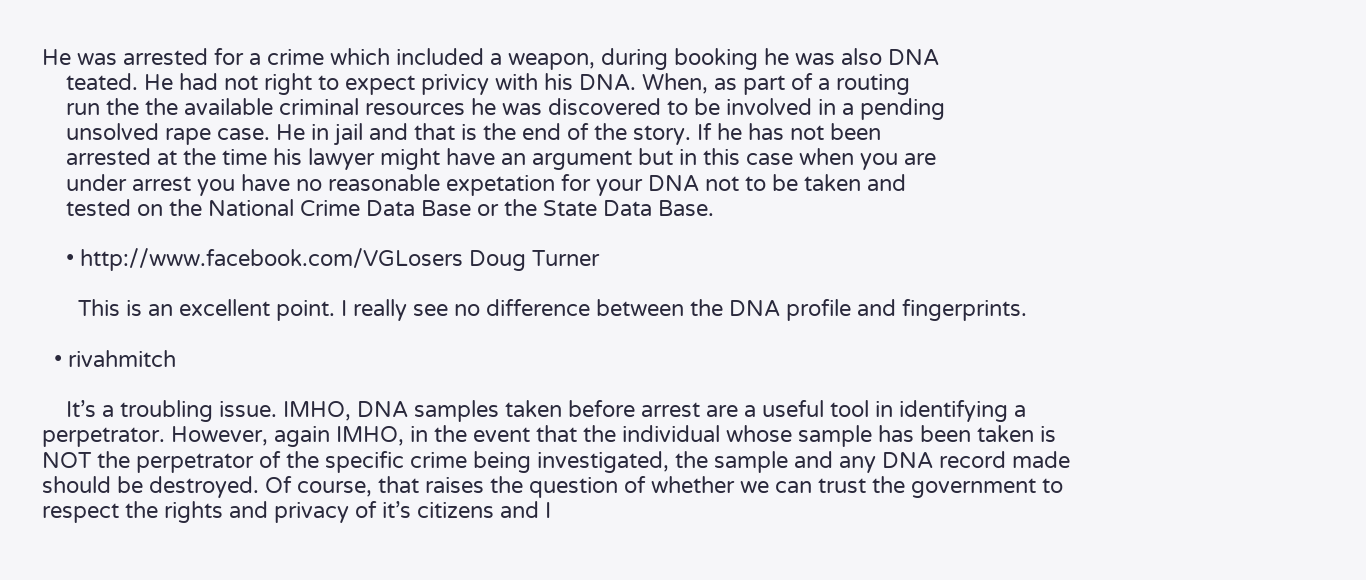He was arrested for a crime which included a weapon, during booking he was also DNA
    teated. He had not right to expect privicy with his DNA. When, as part of a routing
    run the the available criminal resources he was discovered to be involved in a pending
    unsolved rape case. He in jail and that is the end of the story. If he has not been
    arrested at the time his lawyer might have an argument but in this case when you are
    under arrest you have no reasonable expetation for your DNA not to be taken and
    tested on the National Crime Data Base or the State Data Base.

    • http://www.facebook.com/VGLosers Doug Turner

      This is an excellent point. I really see no difference between the DNA profile and fingerprints.

  • rivahmitch

    It’s a troubling issue. IMHO, DNA samples taken before arrest are a useful tool in identifying a perpetrator. However, again IMHO, in the event that the individual whose sample has been taken is NOT the perpetrator of the specific crime being investigated, the sample and any DNA record made should be destroyed. Of course, that raises the question of whether we can trust the government to respect the rights and privacy of it’s citizens and I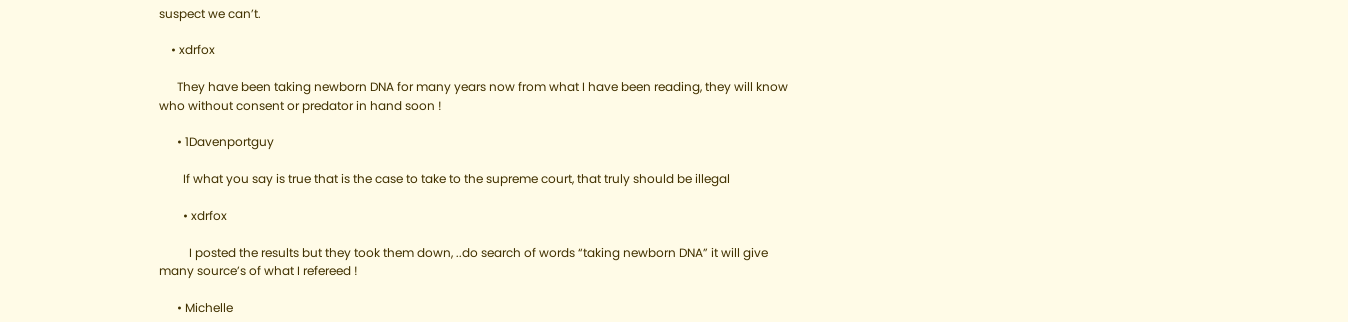suspect we can’t.

    • xdrfox

      They have been taking newborn DNA for many years now from what I have been reading, they will know who without consent or predator in hand soon !

      • 1Davenportguy

        If what you say is true that is the case to take to the supreme court, that truly should be illegal

        • xdrfox

          I posted the results but they took them down, ..do search of words “taking newborn DNA” it will give many source’s of what I refereed !

      • Michelle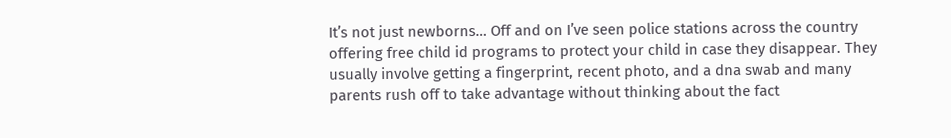It’s not just newborns… Off and on I’ve seen police stations across the country offering free child id programs to protect your child in case they disappear. They usually involve getting a fingerprint, recent photo, and a dna swab and many parents rush off to take advantage without thinking about the fact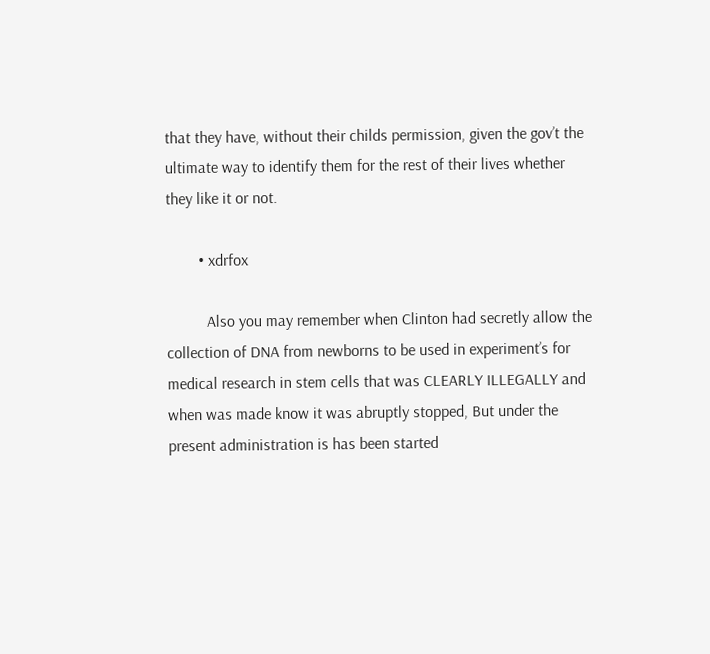that they have, without their childs permission, given the gov’t the ultimate way to identify them for the rest of their lives whether they like it or not.

        • xdrfox

          Also you may remember when Clinton had secretly allow the collection of DNA from newborns to be used in experiment’s for medical research in stem cells that was CLEARLY ILLEGALLY and when was made know it was abruptly stopped, But under the present administration is has been started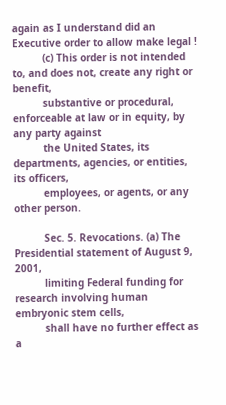again as I understand did an Executive order to allow make legal !
          (c) This order is not intended to, and does not, create any right or benefit,
          substantive or procedural, enforceable at law or in equity, by any party against
          the United States, its departments, agencies, or entities, its officers,
          employees, or agents, or any other person.

          Sec. 5. Revocations. (a) The Presidential statement of August 9, 2001,
          limiting Federal funding for research involving human embryonic stem cells,
          shall have no further effect as a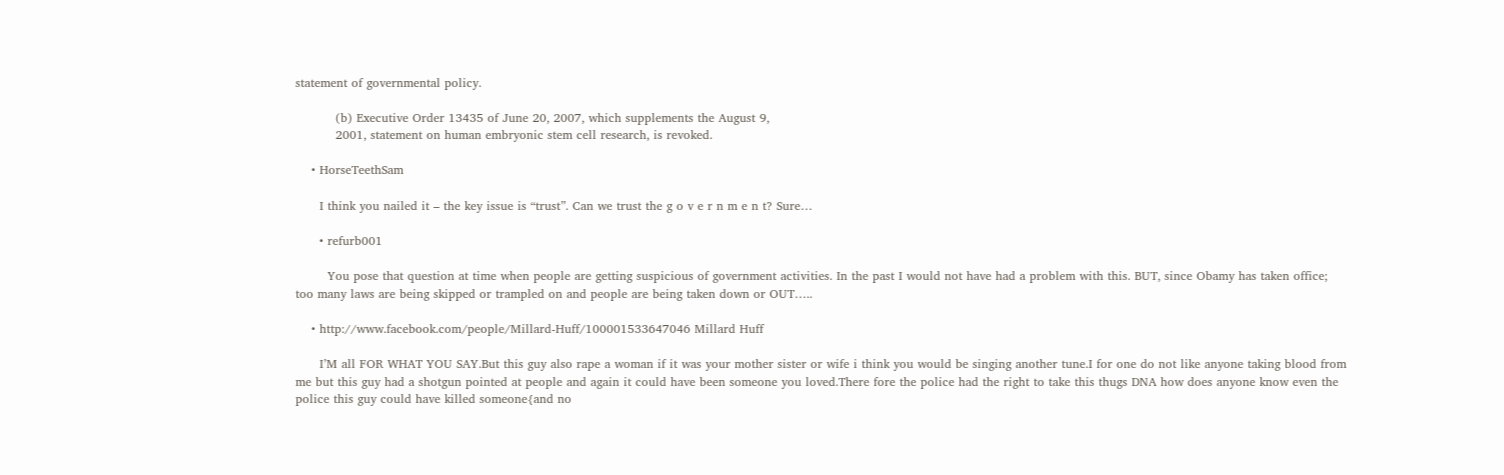statement of governmental policy.

          (b) Executive Order 13435 of June 20, 2007, which supplements the August 9,
          2001, statement on human embryonic stem cell research, is revoked.

    • HorseTeethSam

      I think you nailed it – the key issue is “trust”. Can we trust the g o v e r n m e n t? Sure…

      • refurb001

        You pose that question at time when people are getting suspicious of government activities. In the past I would not have had a problem with this. BUT, since Obamy has taken office; too many laws are being skipped or trampled on and people are being taken down or OUT…..

    • http://www.facebook.com/people/Millard-Huff/100001533647046 Millard Huff

      I’M all FOR WHAT YOU SAY.But this guy also rape a woman if it was your mother sister or wife i think you would be singing another tune.I for one do not like anyone taking blood from me but this guy had a shotgun pointed at people and again it could have been someone you loved.There fore the police had the right to take this thugs DNA how does anyone know even the police this guy could have killed someone{and no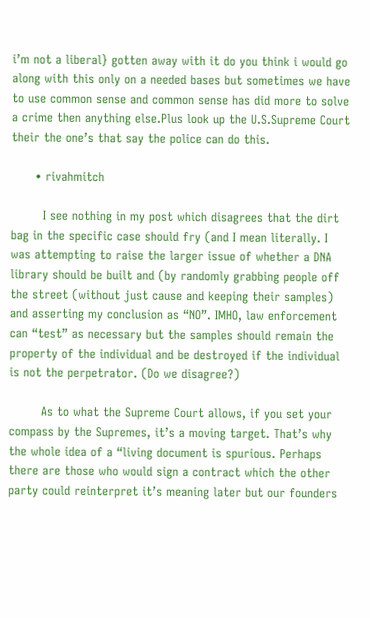i’m not a liberal} gotten away with it do you think i would go along with this only on a needed bases but sometimes we have to use common sense and common sense has did more to solve a crime then anything else.Plus look up the U.S.Supreme Court their the one’s that say the police can do this.

      • rivahmitch

        I see nothing in my post which disagrees that the dirt bag in the specific case should fry (and I mean literally. I was attempting to raise the larger issue of whether a DNA library should be built and (by randomly grabbing people off the street (without just cause and keeping their samples) and asserting my conclusion as “NO”. IMHO, law enforcement can “test” as necessary but the samples should remain the property of the individual and be destroyed if the individual is not the perpetrator. (Do we disagree?)

        As to what the Supreme Court allows, if you set your compass by the Supremes, it’s a moving target. That’s why the whole idea of a “living document is spurious. Perhaps there are those who would sign a contract which the other party could reinterpret it’s meaning later but our founders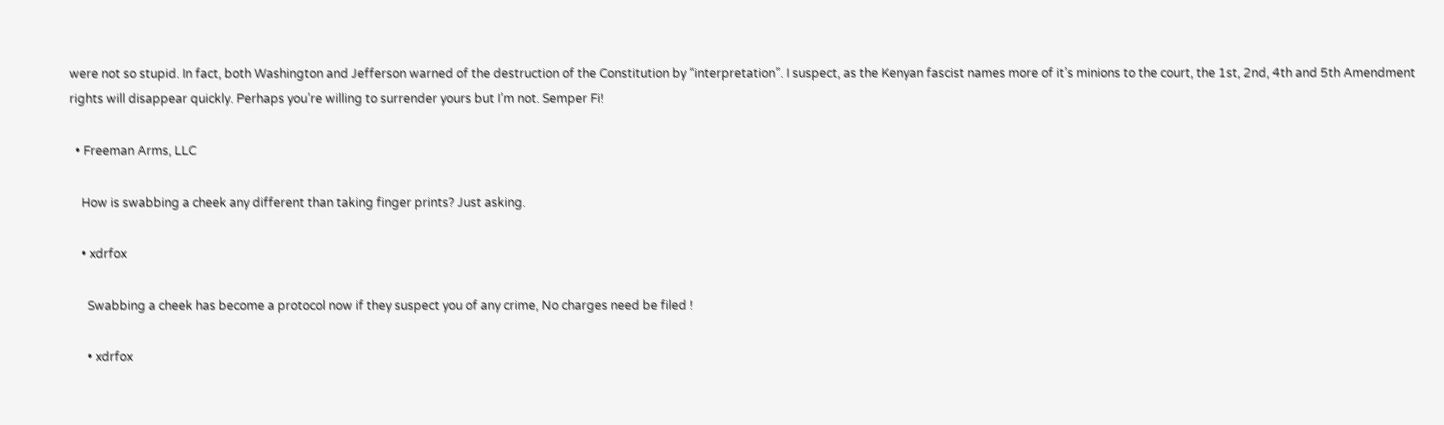were not so stupid. In fact, both Washington and Jefferson warned of the destruction of the Constitution by “interpretation”. I suspect, as the Kenyan fascist names more of it’s minions to the court, the 1st, 2nd, 4th and 5th Amendment rights will disappear quickly. Perhaps you’re willing to surrender yours but I’m not. Semper Fi!

  • Freeman Arms, LLC

    How is swabbing a cheek any different than taking finger prints? Just asking.

    • xdrfox

      Swabbing a cheek has become a protocol now if they suspect you of any crime, No charges need be filed !

      • xdrfox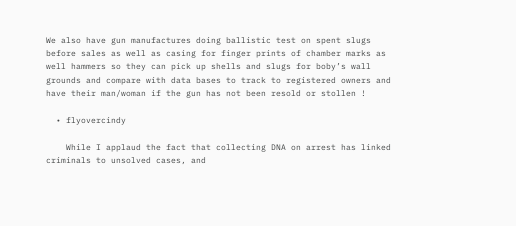We also have gun manufactures doing ballistic test on spent slugs before sales as well as casing for finger prints of chamber marks as well hammers so they can pick up shells and slugs for boby’s wall grounds and compare with data bases to track to registered owners and have their man/woman if the gun has not been resold or stollen !

  • flyovercindy

    While I applaud the fact that collecting DNA on arrest has linked criminals to unsolved cases, and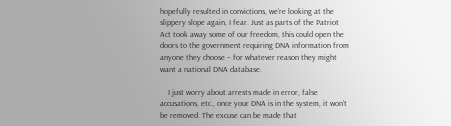hopefully resulted in convictions, we’re looking at the slippery slope again, I fear. Just as parts of the Patriot Act took away some of our freedom, this could open the doors to the government requiring DNA information from anyone they choose – for whatever reason they might want a national DNA database.

    I just worry about arrests made in error, false accusations, etc., once your DNA is in the system, it won’t be removed. The excuse can be made that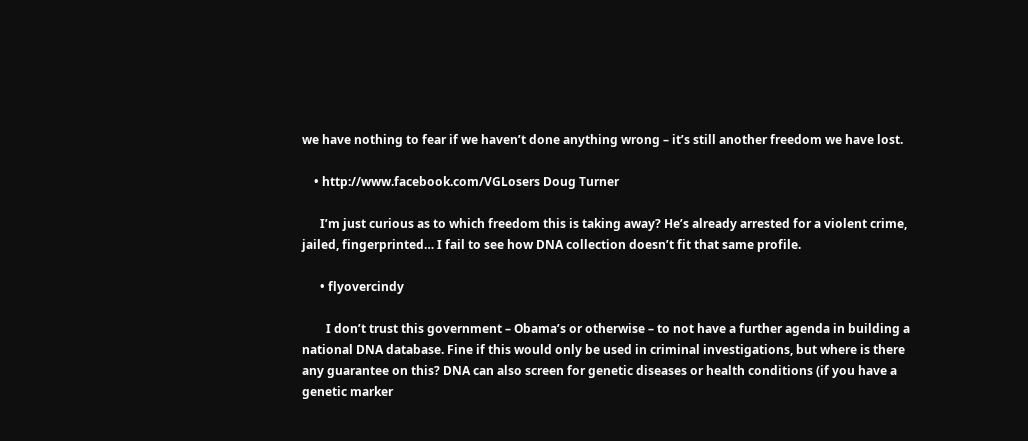we have nothing to fear if we haven’t done anything wrong – it’s still another freedom we have lost.

    • http://www.facebook.com/VGLosers Doug Turner

      I’m just curious as to which freedom this is taking away? He’s already arrested for a violent crime, jailed, fingerprinted… I fail to see how DNA collection doesn’t fit that same profile.

      • flyovercindy

        I don’t trust this government – Obama’s or otherwise – to not have a further agenda in building a national DNA database. Fine if this would only be used in criminal investigations, but where is there any guarantee on this? DNA can also screen for genetic diseases or health conditions (if you have a genetic marker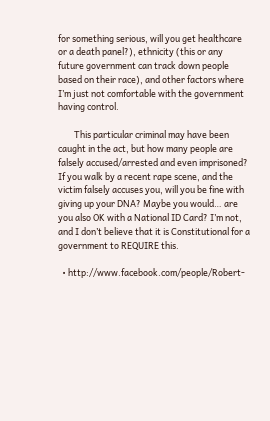for something serious, will you get healthcare or a death panel?), ethnicity (this or any future government can track down people based on their race), and other factors where I’m just not comfortable with the government having control.

        This particular criminal may have been caught in the act, but how many people are falsely accused/arrested and even imprisoned? If you walk by a recent rape scene, and the victim falsely accuses you, will you be fine with giving up your DNA? Maybe you would… are you also OK with a National ID Card? I’m not, and I don’t believe that it is Constitutional for a government to REQUIRE this.

  • http://www.facebook.com/people/Robert-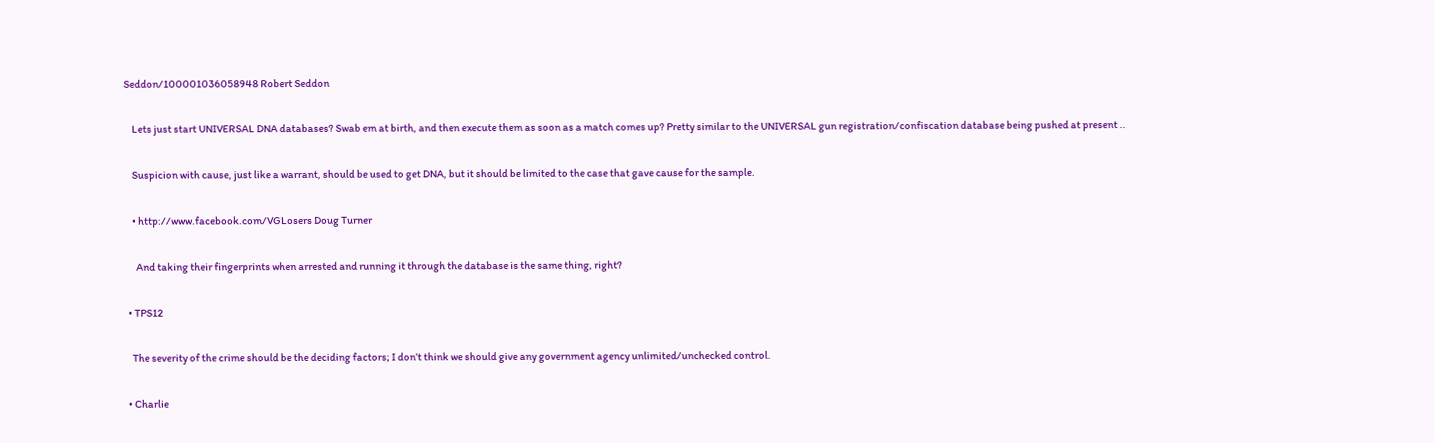Seddon/100001036058948 Robert Seddon

    Lets just start UNIVERSAL DNA databases? Swab em at birth, and then execute them as soon as a match comes up? Pretty similar to the UNIVERSAL gun registration/confiscation database being pushed at present ..

    Suspicion with cause, just like a warrant, should be used to get DNA, but it should be limited to the case that gave cause for the sample.

    • http://www.facebook.com/VGLosers Doug Turner

      And taking their fingerprints when arrested and running it through the database is the same thing, right?

  • TPS12

    The severity of the crime should be the deciding factors; I don’t think we should give any government agency unlimited/unchecked control.

  • Charlie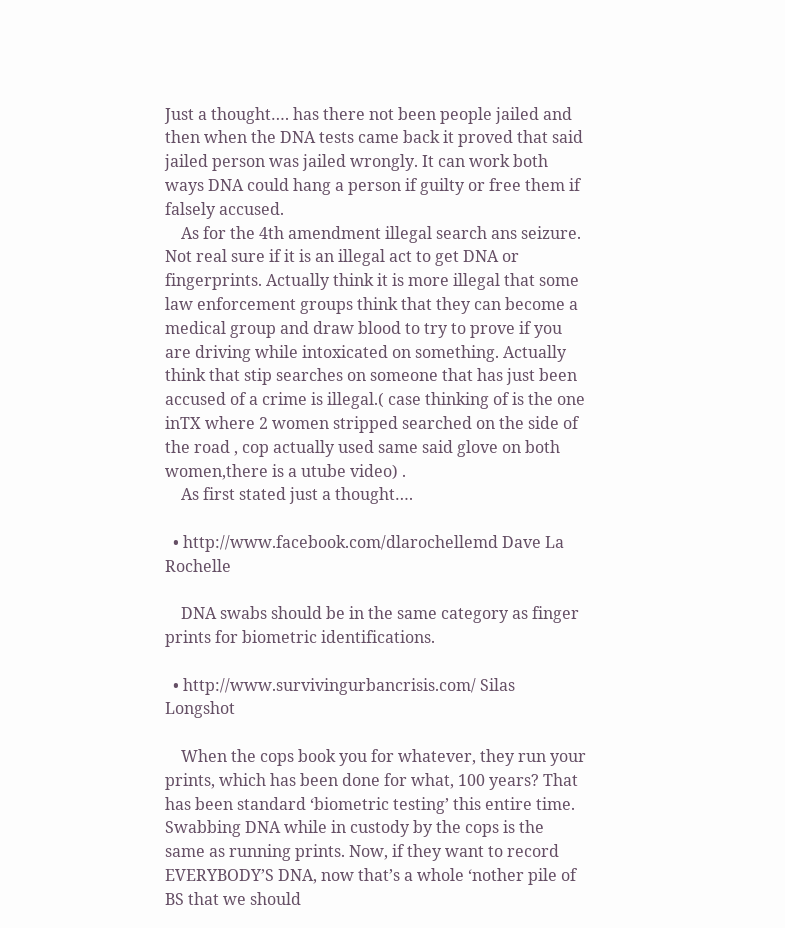Just a thought…. has there not been people jailed and then when the DNA tests came back it proved that said jailed person was jailed wrongly. It can work both ways DNA could hang a person if guilty or free them if falsely accused.
    As for the 4th amendment illegal search ans seizure. Not real sure if it is an illegal act to get DNA or fingerprints. Actually think it is more illegal that some law enforcement groups think that they can become a medical group and draw blood to try to prove if you are driving while intoxicated on something. Actually think that stip searches on someone that has just been accused of a crime is illegal.( case thinking of is the one inTX where 2 women stripped searched on the side of the road , cop actually used same said glove on both women,there is a utube video) .
    As first stated just a thought….

  • http://www.facebook.com/dlarochellemd Dave La Rochelle

    DNA swabs should be in the same category as finger prints for biometric identifications.

  • http://www.survivingurbancrisis.com/ Silas Longshot

    When the cops book you for whatever, they run your prints, which has been done for what, 100 years? That has been standard ‘biometric testing’ this entire time. Swabbing DNA while in custody by the cops is the same as running prints. Now, if they want to record EVERYBODY’S DNA, now that’s a whole ‘nother pile of BS that we should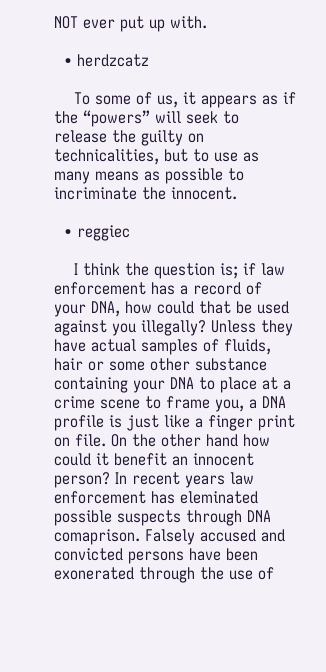NOT ever put up with.

  • herdzcatz

    To some of us, it appears as if the “powers” will seek to release the guilty on technicalities, but to use as many means as possible to incriminate the innocent.

  • reggiec

    I think the question is; if law enforcement has a record of your DNA, how could that be used against you illegally? Unless they have actual samples of fluids, hair or some other substance containing your DNA to place at a crime scene to frame you, a DNA profile is just like a finger print on file. On the other hand how could it benefit an innocent person? In recent years law enforcement has eleminated possible suspects through DNA comaprison. Falsely accused and convicted persons have been exonerated through the use of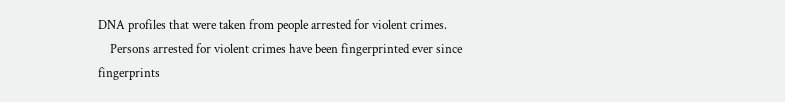DNA profiles that were taken from people arrested for violent crimes.
    Persons arrested for violent crimes have been fingerprinted ever since fingerprints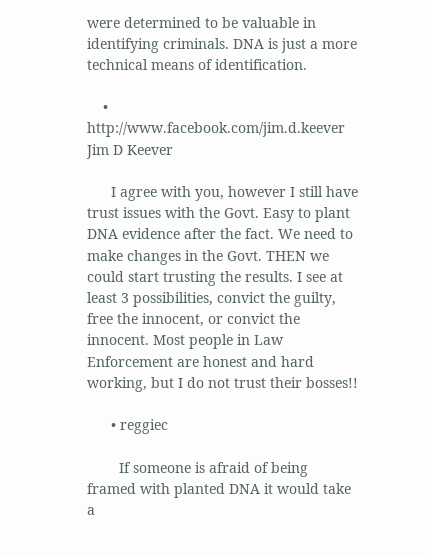were determined to be valuable in identifying criminals. DNA is just a more technical means of identification.

    • http://www.facebook.com/jim.d.keever Jim D Keever

      I agree with you, however I still have trust issues with the Govt. Easy to plant DNA evidence after the fact. We need to make changes in the Govt. THEN we could start trusting the results. I see at least 3 possibilities, convict the guilty, free the innocent, or convict the innocent. Most people in Law Enforcement are honest and hard working, but I do not trust their bosses!!

      • reggiec

        If someone is afraid of being framed with planted DNA it would take a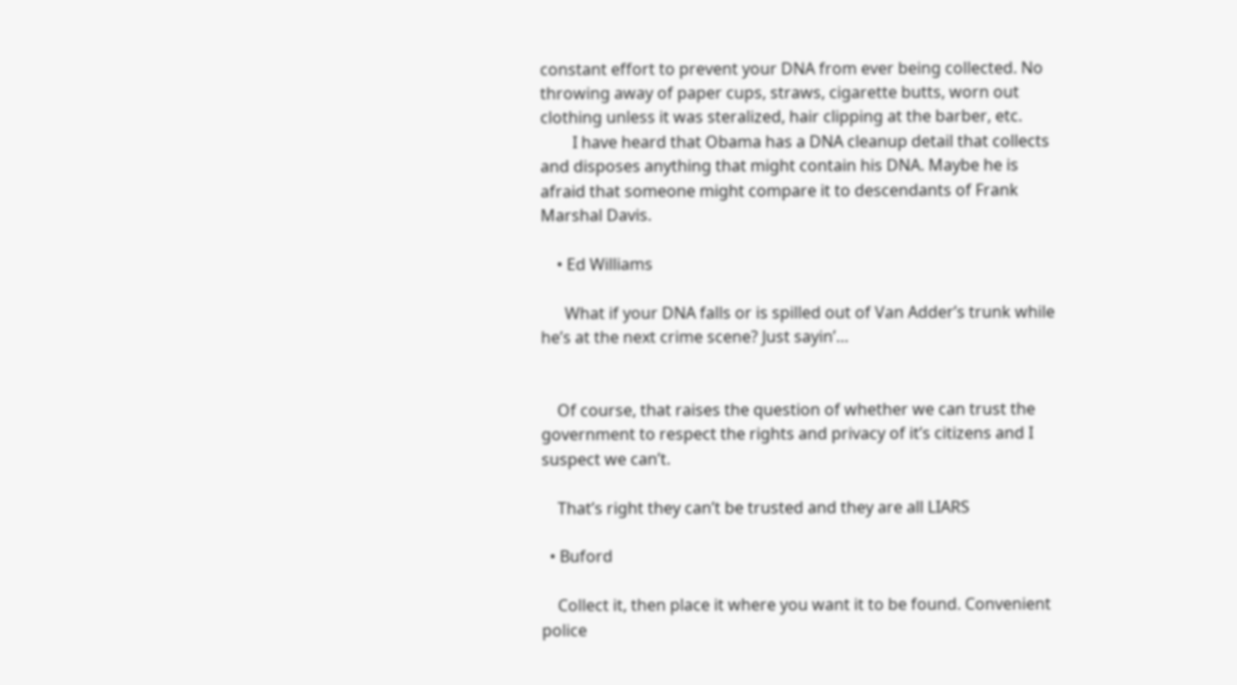constant effort to prevent your DNA from ever being collected. No throwing away of paper cups, straws, cigarette butts, worn out clothing unless it was steralized, hair clipping at the barber, etc.
        I have heard that Obama has a DNA cleanup detail that collects and disposes anything that might contain his DNA. Maybe he is afraid that someone might compare it to descendants of Frank Marshal Davis.

    • Ed Williams

      What if your DNA falls or is spilled out of Van Adder’s trunk while he’s at the next crime scene? Just sayin’…


    Of course, that raises the question of whether we can trust the government to respect the rights and privacy of it’s citizens and I suspect we can’t.

    That’s right they can’t be trusted and they are all LIARS

  • Buford

    Collect it, then place it where you want it to be found. Convenient police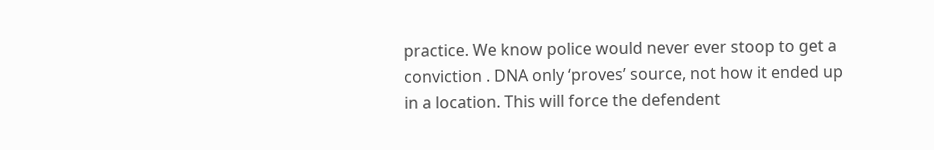practice. We know police would never ever stoop to get a conviction . DNA only ‘proves’ source, not how it ended up in a location. This will force the defendent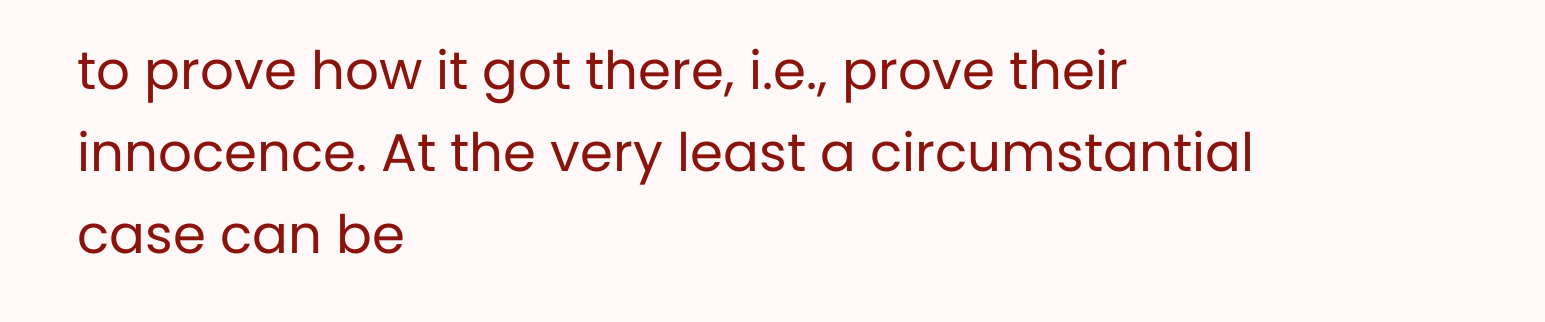to prove how it got there, i.e., prove their innocence. At the very least a circumstantial case can be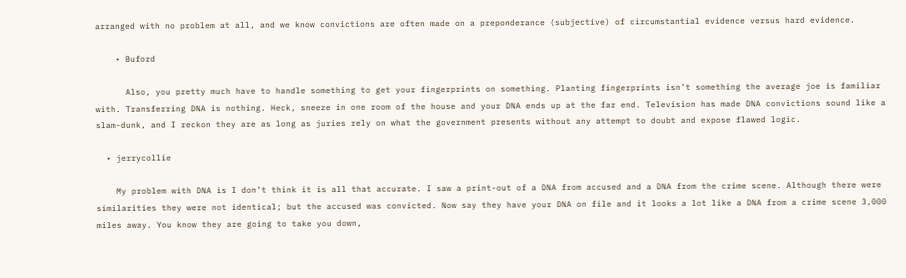arranged with no problem at all, and we know convictions are often made on a preponderance (subjective) of circumstantial evidence versus hard evidence.

    • Buford

      Also, you pretty much have to handle something to get your fingerprints on something. Planting fingerprints isn’t something the average joe is familiar with. Transferring DNA is nothing. Heck, sneeze in one room of the house and your DNA ends up at the far end. Television has made DNA convictions sound like a slam-dunk, and I reckon they are as long as juries rely on what the government presents without any attempt to doubt and expose flawed logic.

  • jerrycollie

    My problem with DNA is I don’t think it is all that accurate. I saw a print-out of a DNA from accused and a DNA from the crime scene. Although there were similarities they were not identical; but the accused was convicted. Now say they have your DNA on file and it looks a lot like a DNA from a crime scene 3,000 miles away. You know they are going to take you down,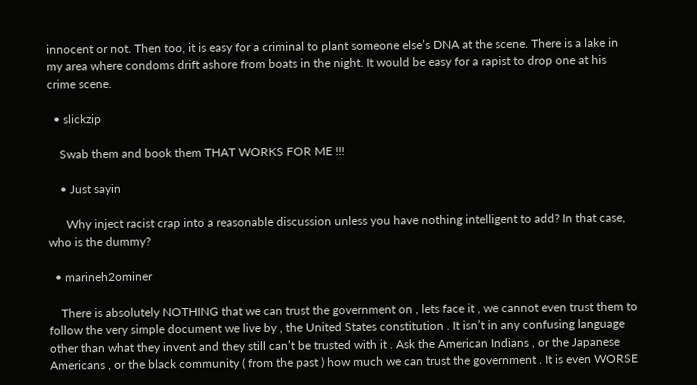innocent or not. Then too, it is easy for a criminal to plant someone else’s DNA at the scene. There is a lake in my area where condoms drift ashore from boats in the night. It would be easy for a rapist to drop one at his crime scene.

  • slickzip

    Swab them and book them THAT WORKS FOR ME !!!

    • Just sayin

      Why inject racist crap into a reasonable discussion unless you have nothing intelligent to add? In that case, who is the dummy?

  • marineh2ominer

    There is absolutely NOTHING that we can trust the government on , lets face it , we cannot even trust them to follow the very simple document we live by , the United States constitution . It isn’t in any confusing language other than what they invent and they still can’t be trusted with it . Ask the American Indians , or the Japanese Americans , or the black community ( from the past ) how much we can trust the government . It is even WORSE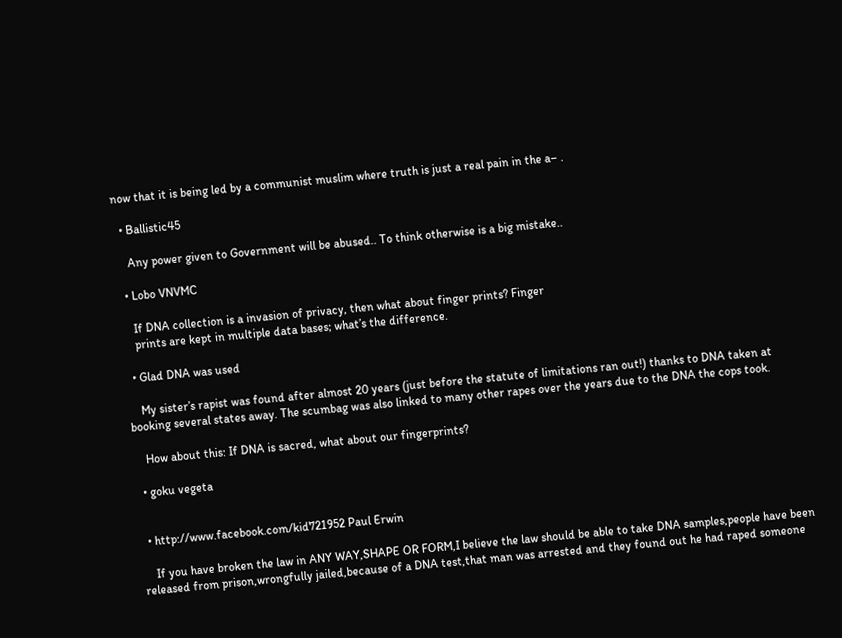now that it is being led by a communist muslim where truth is just a real pain in the a– .

  • Ballistic45

    Any power given to Government will be abused.. To think otherwise is a big mistake..

  • Lobo VNVMC

    If DNA collection is a invasion of privacy, then what about finger prints? Finger
    prints are kept in multiple data bases; what’s the difference.

  • Glad DNA was used

    My sister’s rapist was found after almost 20 years (just before the statute of limitations ran out!) thanks to DNA taken at booking several states away. The scumbag was also linked to many other rapes over the years due to the DNA the cops took.

    How about this: If DNA is sacred, what about our fingerprints?

  • goku vegeta


  • http://www.facebook.com/kid721952 Paul Erwin

    If you have broken the law in ANY WAY,SHAPE OR FORM,I believe the law should be able to take DNA samples,people have been released from prison,wrongfully jailed,because of a DNA test,that man was arrested and they found out he had raped someone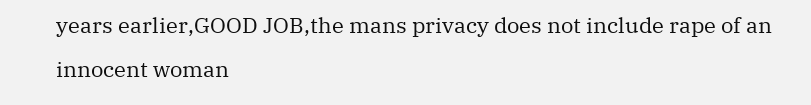years earlier,GOOD JOB,the mans privacy does not include rape of an innocent woman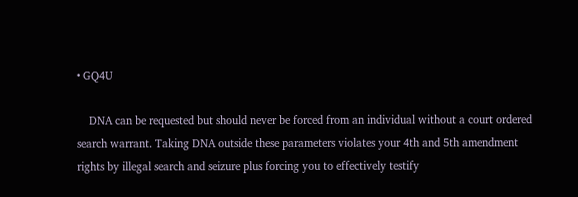• GQ4U

    DNA can be requested but should never be forced from an individual without a court ordered search warrant. Taking DNA outside these parameters violates your 4th and 5th amendment rights by illegal search and seizure plus forcing you to effectively testify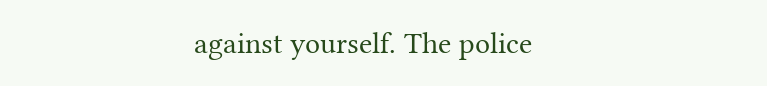against yourself. The police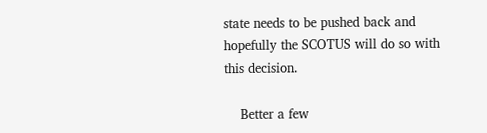state needs to be pushed back and hopefully the SCOTUS will do so with this decision.

    Better a few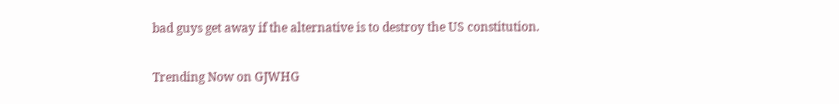bad guys get away if the alternative is to destroy the US constitution.

Trending Now on GJWHG